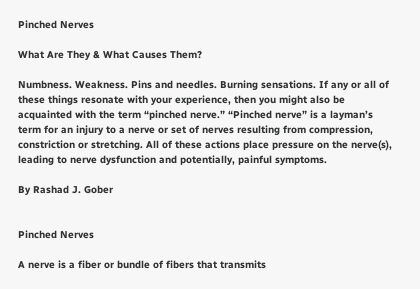Pinched Nerves

What Are They & What Causes Them?

Numbness. Weakness. Pins and needles. Burning sensations. If any or all of these things resonate with your experience, then you might also be acquainted with the term “pinched nerve.” “Pinched nerve” is a layman’s term for an injury to a nerve or set of nerves resulting from compression, constriction or stretching. All of these actions place pressure on the nerve(s), leading to nerve dysfunction and potentially, painful symptoms.

By Rashad J. Gober


Pinched Nerves

A nerve is a fiber or bundle of fibers that transmits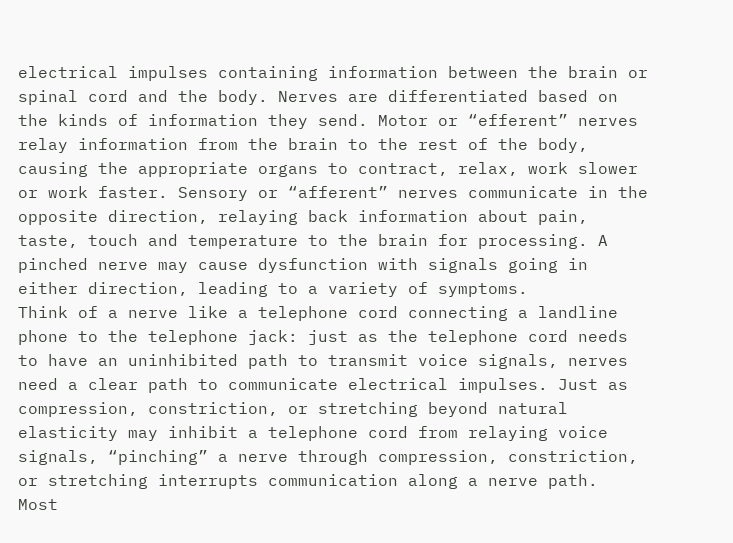electrical impulses containing information between the brain or spinal cord and the body. Nerves are differentiated based on the kinds of information they send. Motor or “efferent” nerves relay information from the brain to the rest of the body, causing the appropriate organs to contract, relax, work slower or work faster. Sensory or “afferent” nerves communicate in the opposite direction, relaying back information about pain, taste, touch and temperature to the brain for processing. A pinched nerve may cause dysfunction with signals going in either direction, leading to a variety of symptoms.
Think of a nerve like a telephone cord connecting a landline phone to the telephone jack: just as the telephone cord needs to have an uninhibited path to transmit voice signals, nerves need a clear path to communicate electrical impulses. Just as compression, constriction, or stretching beyond natural elasticity may inhibit a telephone cord from relaying voice signals, “pinching” a nerve through compression, constriction, or stretching interrupts communication along a nerve path.
Most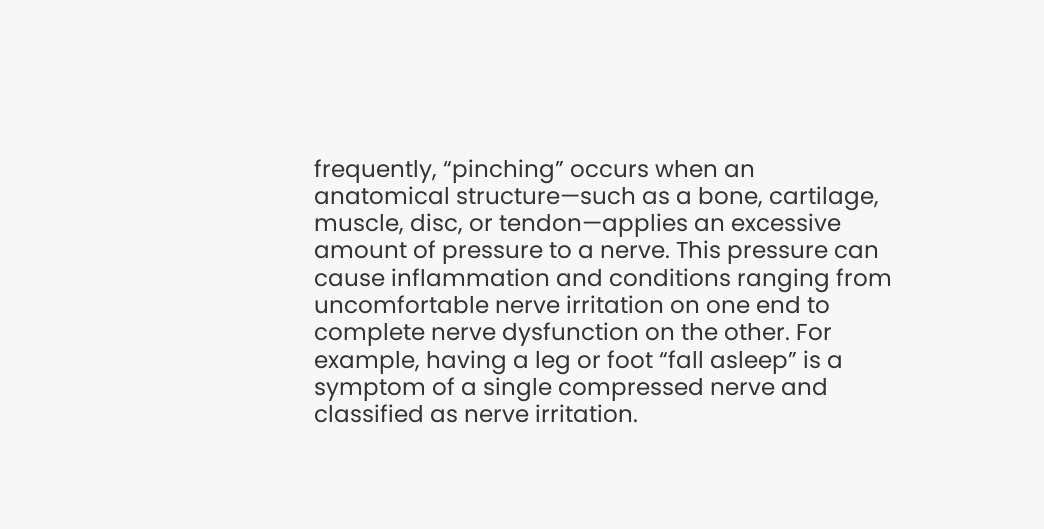frequently, “pinching” occurs when an anatomical structure—such as a bone, cartilage, muscle, disc, or tendon—applies an excessive amount of pressure to a nerve. This pressure can cause inflammation and conditions ranging from uncomfortable nerve irritation on one end to complete nerve dysfunction on the other. For example, having a leg or foot “fall asleep” is a symptom of a single compressed nerve and classified as nerve irritation.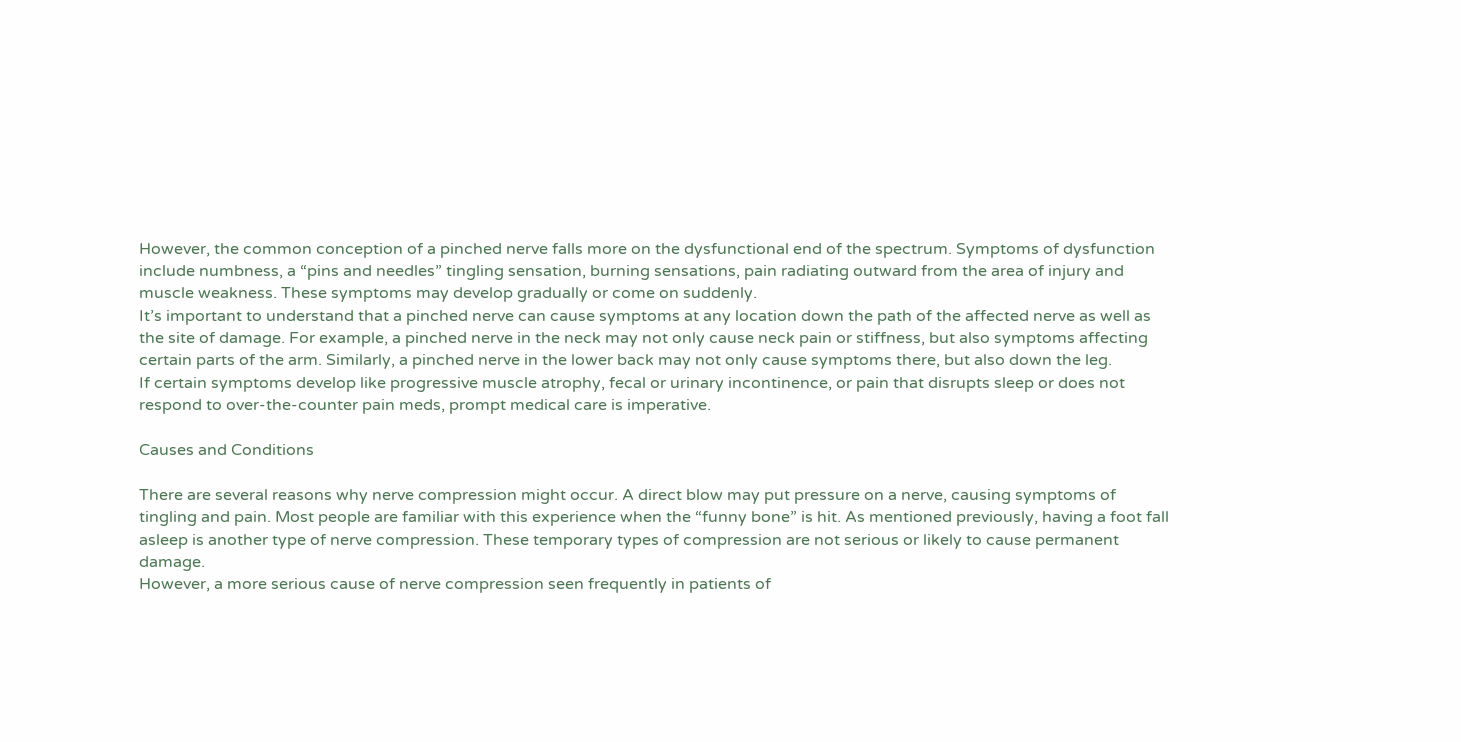However, the common conception of a pinched nerve falls more on the dysfunctional end of the spectrum. Symptoms of dysfunction include numbness, a “pins and needles” tingling sensation, burning sensations, pain radiating outward from the area of injury and muscle weakness. These symptoms may develop gradually or come on suddenly.
It’s important to understand that a pinched nerve can cause symptoms at any location down the path of the affected nerve as well as the site of damage. For example, a pinched nerve in the neck may not only cause neck pain or stiffness, but also symptoms affecting certain parts of the arm. Similarly, a pinched nerve in the lower back may not only cause symptoms there, but also down the leg.
If certain symptoms develop like progressive muscle atrophy, fecal or urinary incontinence, or pain that disrupts sleep or does not respond to over-the-counter pain meds, prompt medical care is imperative.

Causes and Conditions

There are several reasons why nerve compression might occur. A direct blow may put pressure on a nerve, causing symptoms of tingling and pain. Most people are familiar with this experience when the “funny bone” is hit. As mentioned previously, having a foot fall asleep is another type of nerve compression. These temporary types of compression are not serious or likely to cause permanent damage.
However, a more serious cause of nerve compression seen frequently in patients of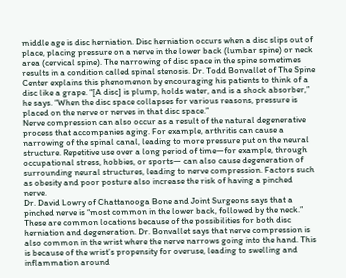middle age is disc herniation. Disc herniation occurs when a disc slips out of place, placing pressure on a nerve in the lower back (lumbar spine) or neck area (cervical spine). The narrowing of disc space in the spine sometimes results in a condition called spinal stenosis. Dr. Todd Bonvallet of The Spine Center explains this phenomenon by encouraging his patients to think of a disc like a grape. “[A disc] is plump, holds water, and is a shock absorber,” he says. “When the disc space collapses for various reasons, pressure is placed on the nerve or nerves in that disc space.”
Nerve compression can also occur as a result of the natural degenerative process that accompanies aging. For example, arthritis can cause a narrowing of the spinal canal, leading to more pressure put on the neural structure. Repetitive use over a long period of time—for example, through occupational stress, hobbies, or sports— can also cause degeneration of surrounding neural structures, leading to nerve compression. Factors such as obesity and poor posture also increase the risk of having a pinched nerve.
Dr. David Lowry of Chattanooga Bone and Joint Surgeons says that a pinched nerve is “most common in the lower back, followed by the neck.” These are common locations because of the possibilities for both disc herniation and degeneration. Dr. Bonvallet says that nerve compression is also common in the wrist where the nerve narrows going into the hand. This is because of the wrist’s propensity for overuse, leading to swelling and inflammation around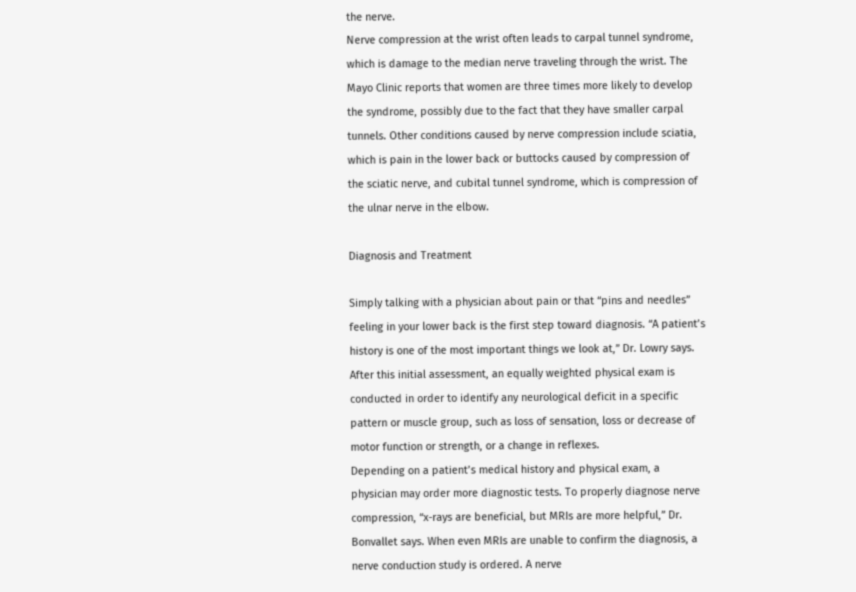the nerve.
Nerve compression at the wrist often leads to carpal tunnel syndrome, which is damage to the median nerve traveling through the wrist. The Mayo Clinic reports that women are three times more likely to develop the syndrome, possibly due to the fact that they have smaller carpal tunnels. Other conditions caused by nerve compression include sciatia, which is pain in the lower back or buttocks caused by compression of the sciatic nerve, and cubital tunnel syndrome, which is compression of the ulnar nerve in the elbow.

Diagnosis and Treatment

Simply talking with a physician about pain or that “pins and needles” feeling in your lower back is the first step toward diagnosis. “A patient’s history is one of the most important things we look at,” Dr. Lowry says. After this initial assessment, an equally weighted physical exam is conducted in order to identify any neurological deficit in a specific pattern or muscle group, such as loss of sensation, loss or decrease of motor function or strength, or a change in reflexes.
Depending on a patient’s medical history and physical exam, a physician may order more diagnostic tests. To properly diagnose nerve compression, “x-rays are beneficial, but MRIs are more helpful,” Dr. Bonvallet says. When even MRIs are unable to confirm the diagnosis, a nerve conduction study is ordered. A nerve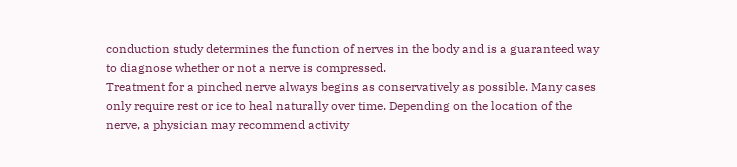conduction study determines the function of nerves in the body and is a guaranteed way to diagnose whether or not a nerve is compressed.
Treatment for a pinched nerve always begins as conservatively as possible. Many cases only require rest or ice to heal naturally over time. Depending on the location of the nerve, a physician may recommend activity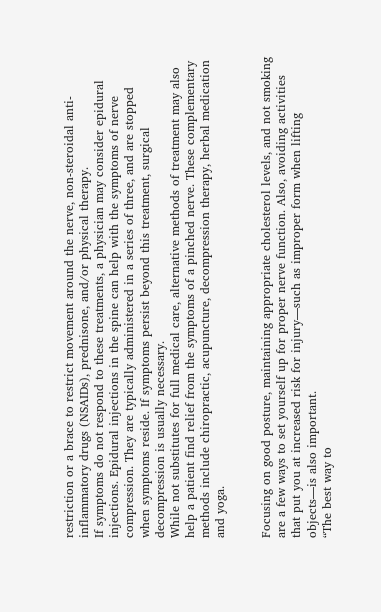restriction or a brace to restrict movement around the nerve, non-steroidal anti-inflammatory drugs (NSAIDs), prednisone, and/or physical therapy.
If symptoms do not respond to these treatments, a physician may consider epidural injections. Epidural injections in the spine can help with the symptoms of nerve compression. They are typically administered in a series of three, and are stopped when symptoms reside. If symptoms persist beyond this treatment, surgical decompression is usually necessary.
While not substitutes for full medical care, alternative methods of treatment may also help a patient find relief from the symptoms of a pinched nerve. These complementary methods include chiropractic, acupuncture, decompression therapy, herbal medication and yoga.


Focusing on good posture, maintaining appropriate cholesterol levels, and not smoking are a few ways to set yourself up for proper nerve function. Also, avoiding activities that put you at increased risk for injury—such as improper form when lifting objects—is also important.
“The best way to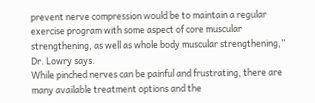prevent nerve compression would be to maintain a regular exercise program with some aspect of core muscular strengthening, as well as whole body muscular strengthening,” Dr. Lowry says.
While pinched nerves can be painful and frustrating, there are many available treatment options and the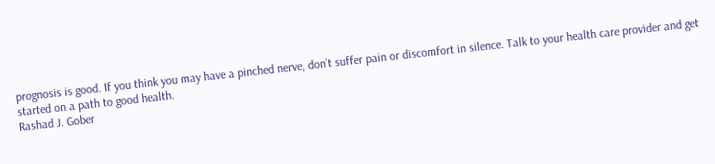prognosis is good. If you think you may have a pinched nerve, don’t suffer pain or discomfort in silence. Talk to your health care provider and get started on a path to good health.
Rashad J. Gober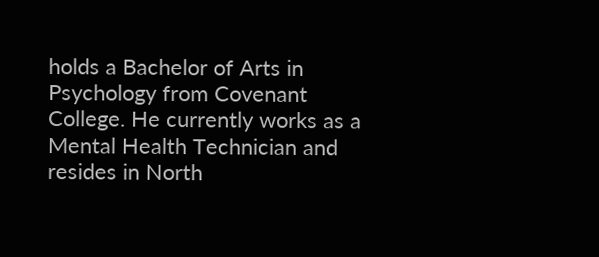holds a Bachelor of Arts in Psychology from Covenant College. He currently works as a Mental Health Technician and resides in North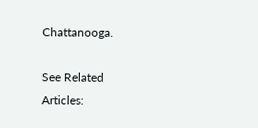Chattanooga.

See Related Articles: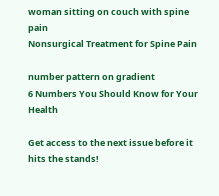woman sitting on couch with spine pain
Nonsurgical Treatment for Spine Pain

number pattern on gradient
6 Numbers You Should Know for Your Health

Get access to the next issue before it hits the stands!